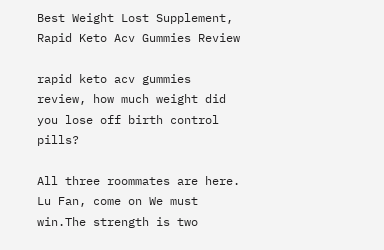Best Weight Lost Supplement, Rapid Keto Acv Gummies Review

rapid keto acv gummies review, how much weight did you lose off birth control pills?

All three roommates are here. Lu Fan, come on We must win.The strength is two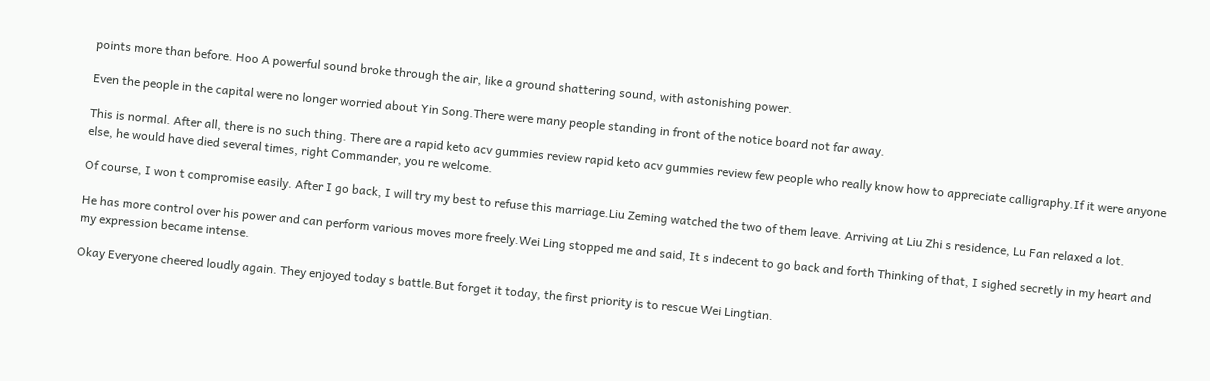points more than before. Hoo A powerful sound broke through the air, like a ground shattering sound, with astonishing power.

Even the people in the capital were no longer worried about Yin Song.There were many people standing in front of the notice board not far away.

This is normal. After all, there is no such thing. There are a rapid keto acv gummies review rapid keto acv gummies review few people who really know how to appreciate calligraphy.If it were anyone else, he would have died several times, right Commander, you re welcome.

Of course, I won t compromise easily. After I go back, I will try my best to refuse this marriage.Liu Zeming watched the two of them leave. Arriving at Liu Zhi s residence, Lu Fan relaxed a lot.

He has more control over his power and can perform various moves more freely.Wei Ling stopped me and said, It s indecent to go back and forth Thinking of that, I sighed secretly in my heart and my expression became intense.

Okay Everyone cheered loudly again. They enjoyed today s battle.But forget it today, the first priority is to rescue Wei Lingtian.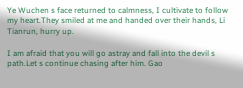Ye Wuchen s face returned to calmness, I cultivate to follow my heart.They smiled at me and handed over their hands, Li Tianrun, hurry up.

I am afraid that you will go astray and fall into the devil s path.Let s continue chasing after him. Gao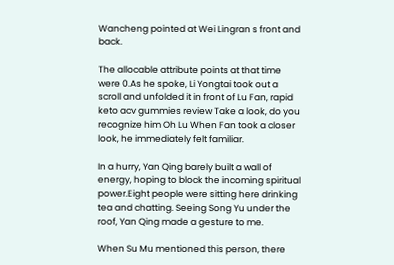Wancheng pointed at Wei Lingran s front and back.

The allocable attribute points at that time were 0.As he spoke, Li Yongtai took out a scroll and unfolded it in front of Lu Fan, rapid keto acv gummies review Take a look, do you recognize him Oh Lu When Fan took a closer look, he immediately felt familiar.

In a hurry, Yan Qing barely built a wall of energy, hoping to block the incoming spiritual power.Eight people were sitting here drinking tea and chatting. Seeing Song Yu under the roof, Yan Qing made a gesture to me.

When Su Mu mentioned this person, there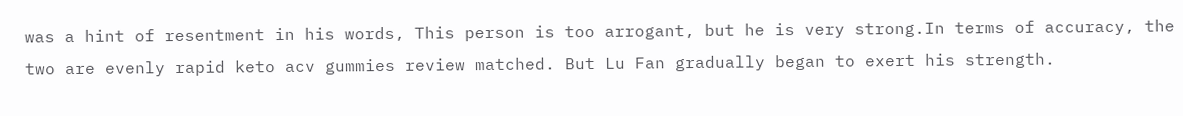was a hint of resentment in his words, This person is too arrogant, but he is very strong.In terms of accuracy, the two are evenly rapid keto acv gummies review matched. But Lu Fan gradually began to exert his strength.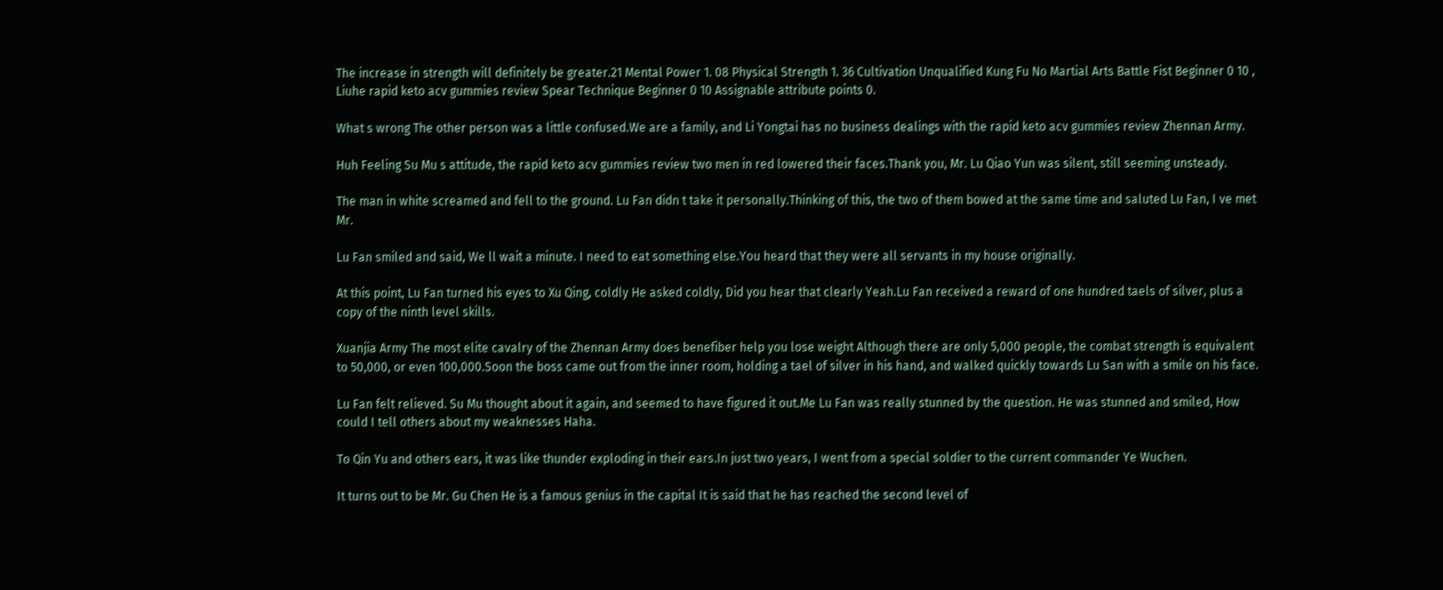The increase in strength will definitely be greater.21 Mental Power 1. 08 Physical Strength 1. 36 Cultivation Unqualified Kung Fu No Martial Arts Battle Fist Beginner 0 10 , Liuhe rapid keto acv gummies review Spear Technique Beginner 0 10 Assignable attribute points 0.

What s wrong The other person was a little confused.We are a family, and Li Yongtai has no business dealings with the rapid keto acv gummies review Zhennan Army.

Huh Feeling Su Mu s attitude, the rapid keto acv gummies review two men in red lowered their faces.Thank you, Mr. Lu Qiao Yun was silent, still seeming unsteady.

The man in white screamed and fell to the ground. Lu Fan didn t take it personally.Thinking of this, the two of them bowed at the same time and saluted Lu Fan, I ve met Mr.

Lu Fan smiled and said, We ll wait a minute. I need to eat something else.You heard that they were all servants in my house originally.

At this point, Lu Fan turned his eyes to Xu Qing, coldly He asked coldly, Did you hear that clearly Yeah.Lu Fan received a reward of one hundred taels of silver, plus a copy of the ninth level skills.

Xuanjia Army The most elite cavalry of the Zhennan Army does benefiber help you lose weight Although there are only 5,000 people, the combat strength is equivalent to 50,000, or even 100,000.Soon the boss came out from the inner room, holding a tael of silver in his hand, and walked quickly towards Lu San with a smile on his face.

Lu Fan felt relieved. Su Mu thought about it again, and seemed to have figured it out.Me Lu Fan was really stunned by the question. He was stunned and smiled, How could I tell others about my weaknesses Haha.

To Qin Yu and others ears, it was like thunder exploding in their ears.In just two years, I went from a special soldier to the current commander Ye Wuchen.

It turns out to be Mr. Gu Chen He is a famous genius in the capital It is said that he has reached the second level of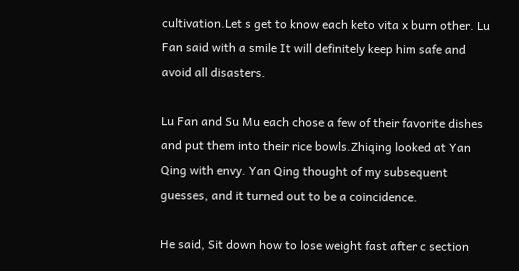cultivation.Let s get to know each keto vita x burn other. Lu Fan said with a smile It will definitely keep him safe and avoid all disasters.

Lu Fan and Su Mu each chose a few of their favorite dishes and put them into their rice bowls.Zhiqing looked at Yan Qing with envy. Yan Qing thought of my subsequent guesses, and it turned out to be a coincidence.

He said, Sit down how to lose weight fast after c section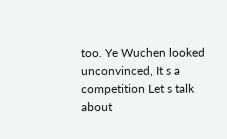too. Ye Wuchen looked unconvinced, It s a competition Let s talk about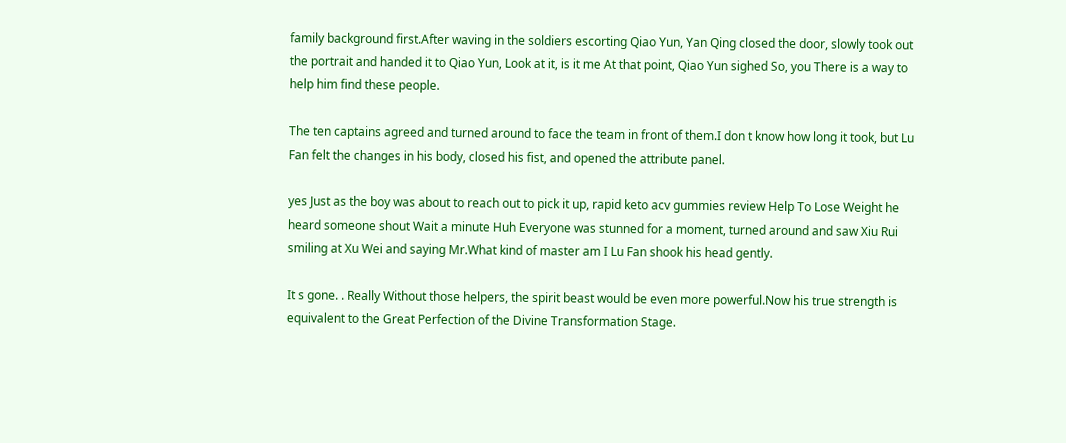family background first.After waving in the soldiers escorting Qiao Yun, Yan Qing closed the door, slowly took out the portrait and handed it to Qiao Yun, Look at it, is it me At that point, Qiao Yun sighed So, you There is a way to help him find these people.

The ten captains agreed and turned around to face the team in front of them.I don t know how long it took, but Lu Fan felt the changes in his body, closed his fist, and opened the attribute panel.

yes Just as the boy was about to reach out to pick it up, rapid keto acv gummies review Help To Lose Weight he heard someone shout Wait a minute Huh Everyone was stunned for a moment, turned around and saw Xiu Rui smiling at Xu Wei and saying Mr.What kind of master am I Lu Fan shook his head gently.

It s gone. . Really Without those helpers, the spirit beast would be even more powerful.Now his true strength is equivalent to the Great Perfection of the Divine Transformation Stage.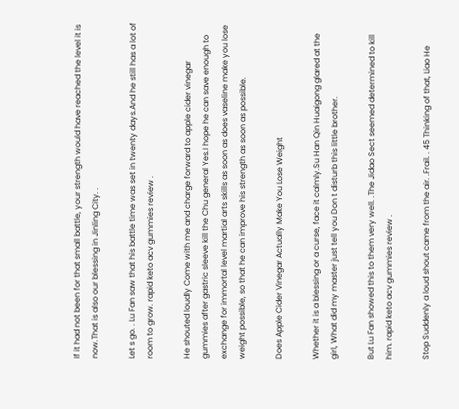If it had not been for that small battle, your strength would have reached the level it is now.That is also our blessing in Jinling City. .

Let s go. . Lu Fan saw that his battle time was set in twenty days.And he still has a lot of room to grow. rapid keto acv gummies review .

He shouted loudly Come with me and charge forward to apple cider vinegar gummies after gastric sleeve kill the Chu general Yes.I hope he can save enough to exchange for immortal level martial arts skills as soon as does vaseline make you lose weight possible, so that he can improve his strength as soon as possible.

Does Apple Cider Vinegar Actually Make You Lose Weight

Whether it is a blessing or a curse, face it calmly.Su Han Qin Huaigong glared at the girl, What did my master just tell you Don t disturb this little brother.

But Lu Fan showed this to them very well. .The Jidao Sect seemed determined to kill him. rapid keto acv gummies review .

Stop Suddenly a loud shout came from the air. .Frail. . 45 Thinking of that, Liao He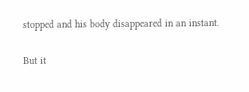stopped and his body disappeared in an instant.

But it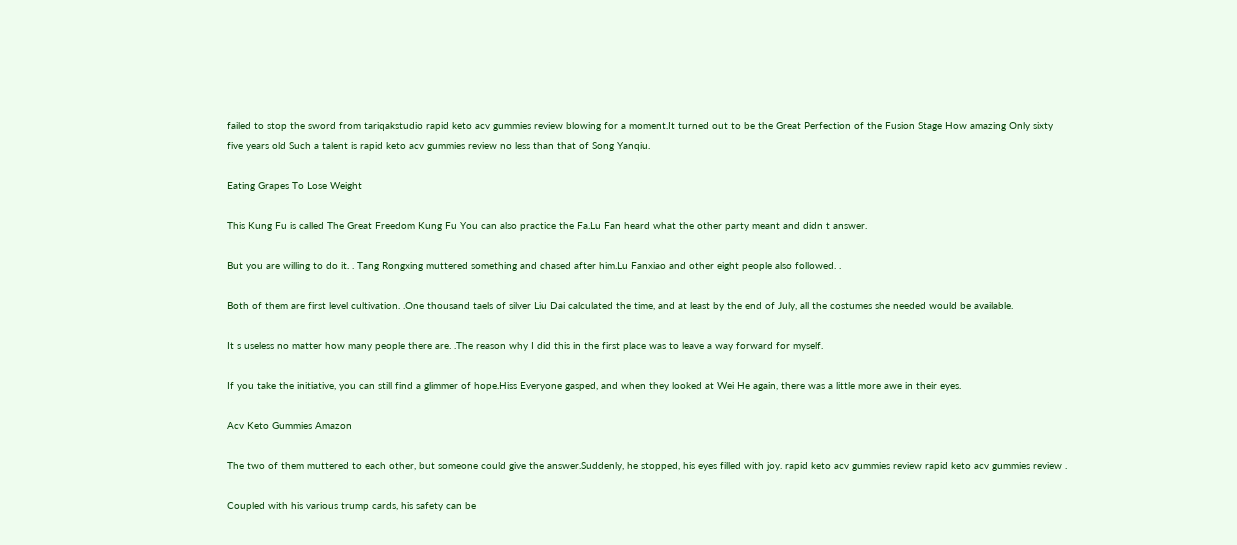failed to stop the sword from tariqakstudio rapid keto acv gummies review blowing for a moment.It turned out to be the Great Perfection of the Fusion Stage How amazing Only sixty five years old Such a talent is rapid keto acv gummies review no less than that of Song Yanqiu.

Eating Grapes To Lose Weight

This Kung Fu is called The Great Freedom Kung Fu You can also practice the Fa.Lu Fan heard what the other party meant and didn t answer.

But you are willing to do it. . Tang Rongxing muttered something and chased after him.Lu Fanxiao and other eight people also followed. .

Both of them are first level cultivation. .One thousand taels of silver Liu Dai calculated the time, and at least by the end of July, all the costumes she needed would be available.

It s useless no matter how many people there are. .The reason why I did this in the first place was to leave a way forward for myself.

If you take the initiative, you can still find a glimmer of hope.Hiss Everyone gasped, and when they looked at Wei He again, there was a little more awe in their eyes.

Acv Keto Gummies Amazon

The two of them muttered to each other, but someone could give the answer.Suddenly, he stopped, his eyes filled with joy. rapid keto acv gummies review rapid keto acv gummies review .

Coupled with his various trump cards, his safety can be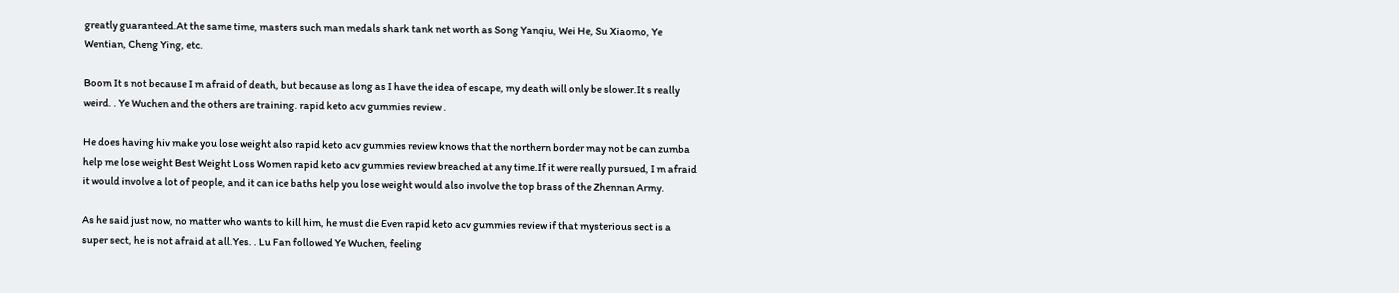greatly guaranteed.At the same time, masters such man medals shark tank net worth as Song Yanqiu, Wei He, Su Xiaomo, Ye Wentian, Cheng Ying, etc.

Boom It s not because I m afraid of death, but because as long as I have the idea of escape, my death will only be slower.It s really weird. . Ye Wuchen and the others are training. rapid keto acv gummies review .

He does having hiv make you lose weight also rapid keto acv gummies review knows that the northern border may not be can zumba help me lose weight Best Weight Loss Women rapid keto acv gummies review breached at any time.If it were really pursued, I m afraid it would involve a lot of people, and it can ice baths help you lose weight would also involve the top brass of the Zhennan Army.

As he said just now, no matter who wants to kill him, he must die Even rapid keto acv gummies review if that mysterious sect is a super sect, he is not afraid at all.Yes. . Lu Fan followed Ye Wuchen, feeling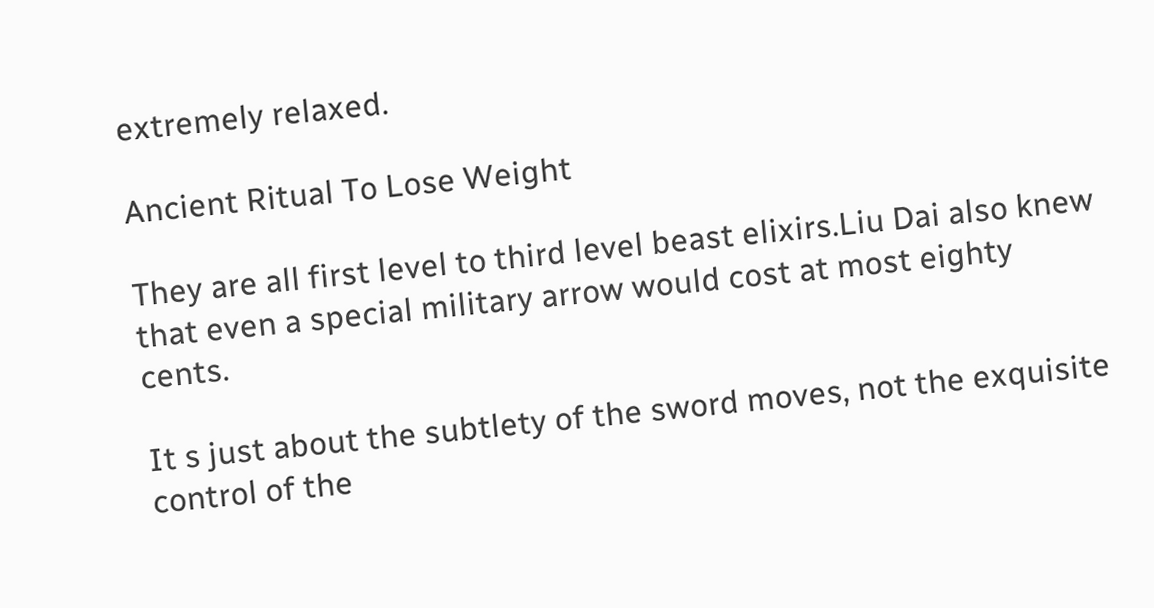extremely relaxed.

Ancient Ritual To Lose Weight

They are all first level to third level beast elixirs.Liu Dai also knew that even a special military arrow would cost at most eighty cents.

It s just about the subtlety of the sword moves, not the exquisite control of the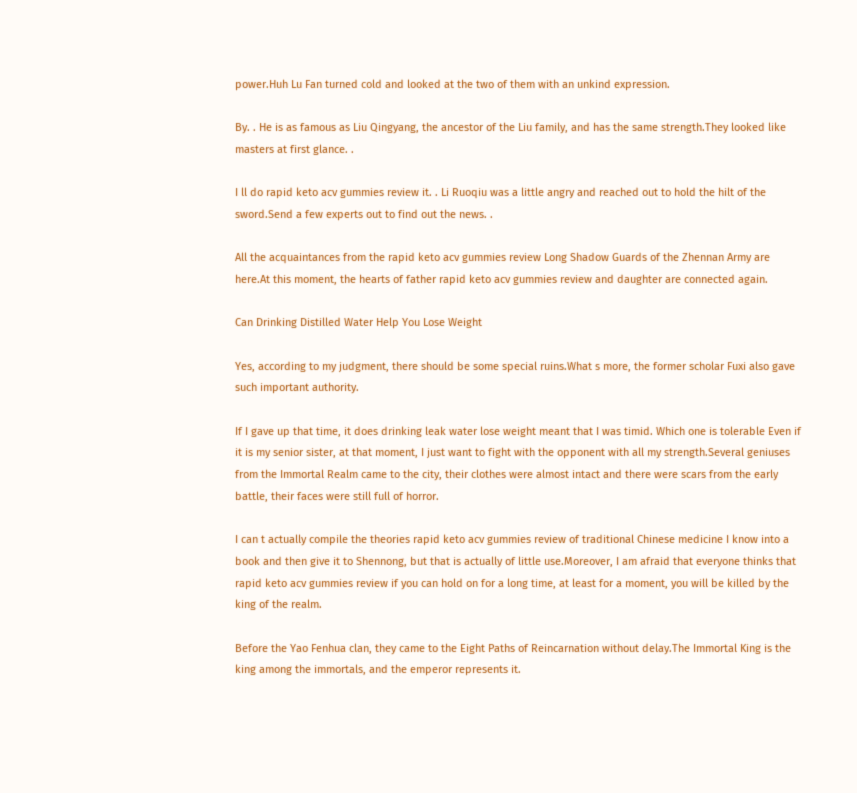power.Huh Lu Fan turned cold and looked at the two of them with an unkind expression.

By. . He is as famous as Liu Qingyang, the ancestor of the Liu family, and has the same strength.They looked like masters at first glance. .

I ll do rapid keto acv gummies review it. . Li Ruoqiu was a little angry and reached out to hold the hilt of the sword.Send a few experts out to find out the news. .

All the acquaintances from the rapid keto acv gummies review Long Shadow Guards of the Zhennan Army are here.At this moment, the hearts of father rapid keto acv gummies review and daughter are connected again.

Can Drinking Distilled Water Help You Lose Weight

Yes, according to my judgment, there should be some special ruins.What s more, the former scholar Fuxi also gave such important authority.

If I gave up that time, it does drinking leak water lose weight meant that I was timid. Which one is tolerable Even if it is my senior sister, at that moment, I just want to fight with the opponent with all my strength.Several geniuses from the Immortal Realm came to the city, their clothes were almost intact and there were scars from the early battle, their faces were still full of horror.

I can t actually compile the theories rapid keto acv gummies review of traditional Chinese medicine I know into a book and then give it to Shennong, but that is actually of little use.Moreover, I am afraid that everyone thinks that rapid keto acv gummies review if you can hold on for a long time, at least for a moment, you will be killed by the king of the realm.

Before the Yao Fenhua clan, they came to the Eight Paths of Reincarnation without delay.The Immortal King is the king among the immortals, and the emperor represents it.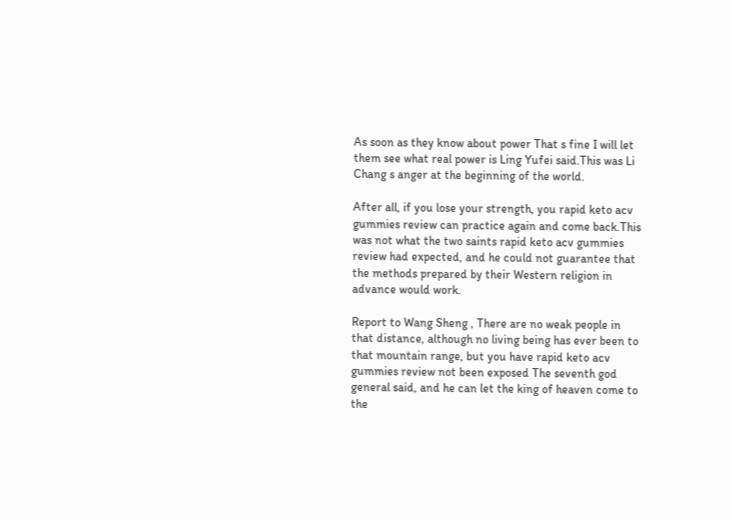As soon as they know about power That s fine I will let them see what real power is Ling Yufei said.This was Li Chang s anger at the beginning of the world.

After all, if you lose your strength, you rapid keto acv gummies review can practice again and come back.This was not what the two saints rapid keto acv gummies review had expected, and he could not guarantee that the methods prepared by their Western religion in advance would work.

Report to Wang Sheng , There are no weak people in that distance, although no living being has ever been to that mountain range, but you have rapid keto acv gummies review not been exposed The seventh god general said, and he can let the king of heaven come to the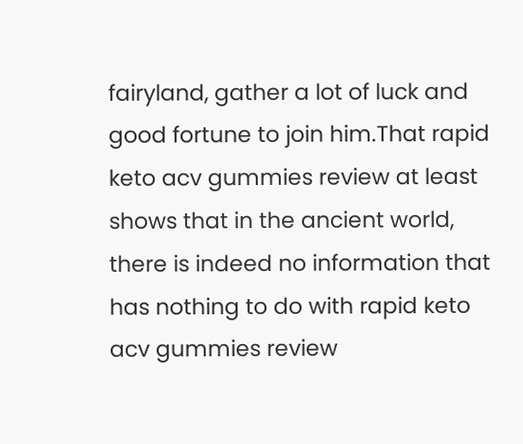fairyland, gather a lot of luck and good fortune to join him.That rapid keto acv gummies review at least shows that in the ancient world, there is indeed no information that has nothing to do with rapid keto acv gummies review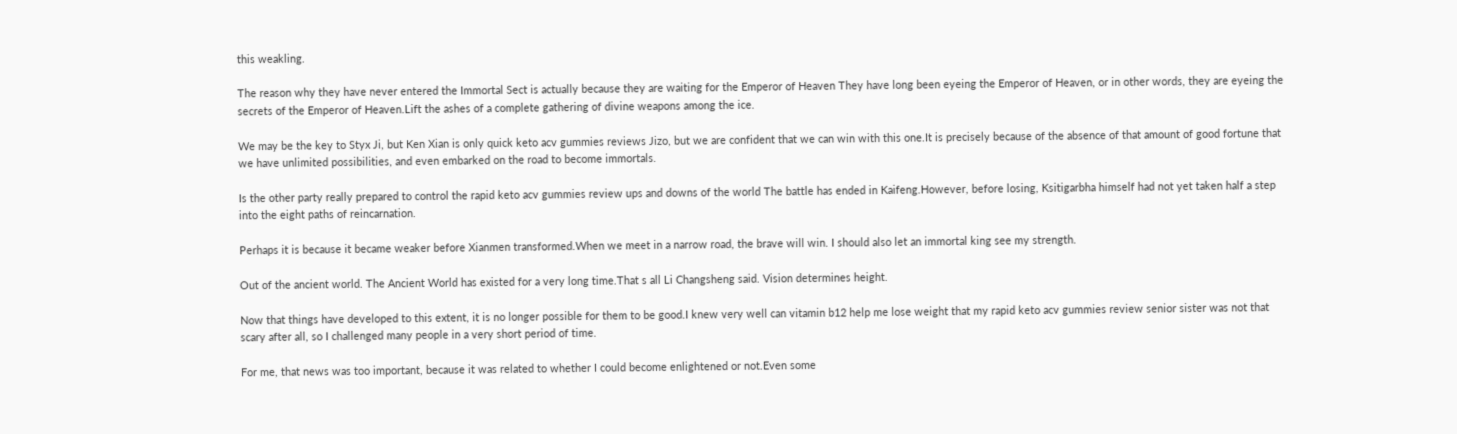this weakling.

The reason why they have never entered the Immortal Sect is actually because they are waiting for the Emperor of Heaven They have long been eyeing the Emperor of Heaven, or in other words, they are eyeing the secrets of the Emperor of Heaven.Lift the ashes of a complete gathering of divine weapons among the ice.

We may be the key to Styx Ji, but Ken Xian is only quick keto acv gummies reviews Jizo, but we are confident that we can win with this one.It is precisely because of the absence of that amount of good fortune that we have unlimited possibilities, and even embarked on the road to become immortals.

Is the other party really prepared to control the rapid keto acv gummies review ups and downs of the world The battle has ended in Kaifeng.However, before losing, Ksitigarbha himself had not yet taken half a step into the eight paths of reincarnation.

Perhaps it is because it became weaker before Xianmen transformed.When we meet in a narrow road, the brave will win. I should also let an immortal king see my strength.

Out of the ancient world. The Ancient World has existed for a very long time.That s all Li Changsheng said. Vision determines height.

Now that things have developed to this extent, it is no longer possible for them to be good.I knew very well can vitamin b12 help me lose weight that my rapid keto acv gummies review senior sister was not that scary after all, so I challenged many people in a very short period of time.

For me, that news was too important, because it was related to whether I could become enlightened or not.Even some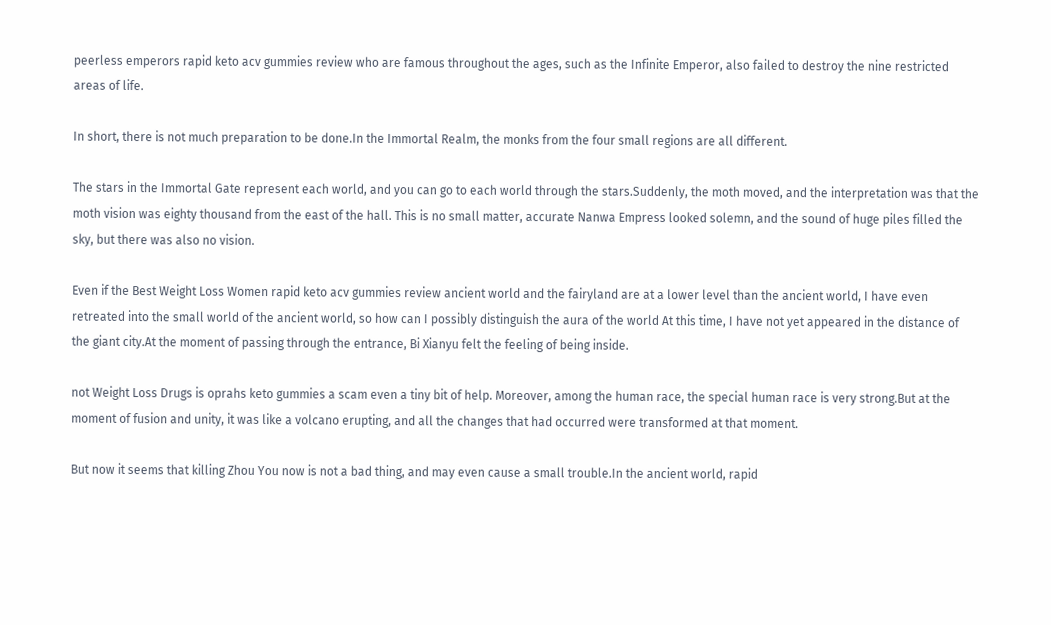peerless emperors rapid keto acv gummies review who are famous throughout the ages, such as the Infinite Emperor, also failed to destroy the nine restricted areas of life.

In short, there is not much preparation to be done.In the Immortal Realm, the monks from the four small regions are all different.

The stars in the Immortal Gate represent each world, and you can go to each world through the stars.Suddenly, the moth moved, and the interpretation was that the moth vision was eighty thousand from the east of the hall. This is no small matter, accurate Nanwa Empress looked solemn, and the sound of huge piles filled the sky, but there was also no vision.

Even if the Best Weight Loss Women rapid keto acv gummies review ancient world and the fairyland are at a lower level than the ancient world, I have even retreated into the small world of the ancient world, so how can I possibly distinguish the aura of the world At this time, I have not yet appeared in the distance of the giant city.At the moment of passing through the entrance, Bi Xianyu felt the feeling of being inside.

not Weight Loss Drugs is oprahs keto gummies a scam even a tiny bit of help. Moreover, among the human race, the special human race is very strong.But at the moment of fusion and unity, it was like a volcano erupting, and all the changes that had occurred were transformed at that moment.

But now it seems that killing Zhou You now is not a bad thing, and may even cause a small trouble.In the ancient world, rapid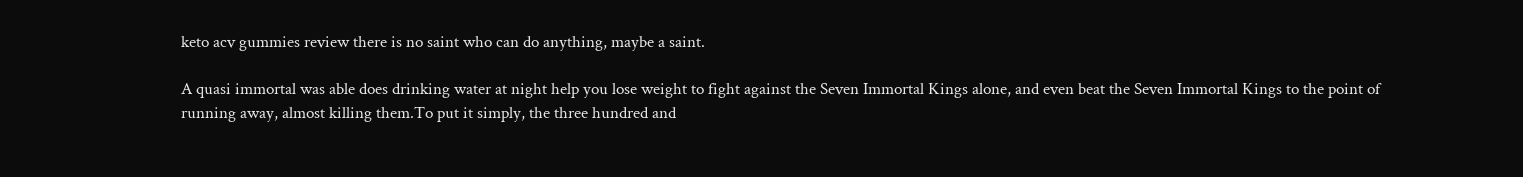keto acv gummies review there is no saint who can do anything, maybe a saint.

A quasi immortal was able does drinking water at night help you lose weight to fight against the Seven Immortal Kings alone, and even beat the Seven Immortal Kings to the point of running away, almost killing them.To put it simply, the three hundred and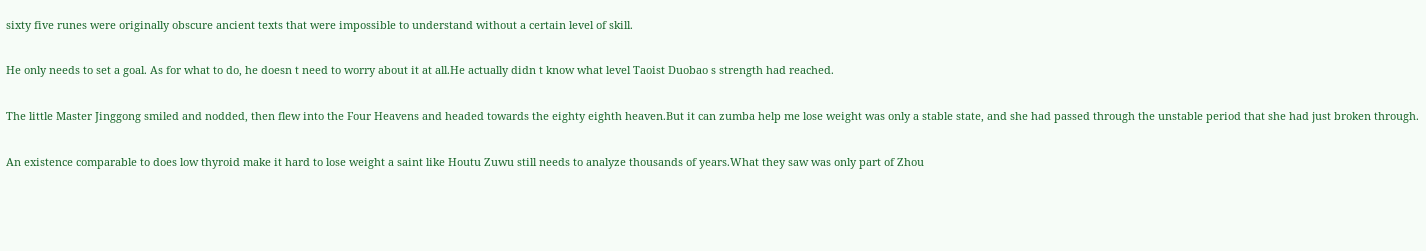sixty five runes were originally obscure ancient texts that were impossible to understand without a certain level of skill.

He only needs to set a goal. As for what to do, he doesn t need to worry about it at all.He actually didn t know what level Taoist Duobao s strength had reached.

The little Master Jinggong smiled and nodded, then flew into the Four Heavens and headed towards the eighty eighth heaven.But it can zumba help me lose weight was only a stable state, and she had passed through the unstable period that she had just broken through.

An existence comparable to does low thyroid make it hard to lose weight a saint like Houtu Zuwu still needs to analyze thousands of years.What they saw was only part of Zhou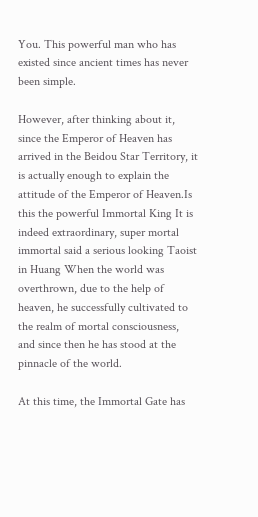You. This powerful man who has existed since ancient times has never been simple.

However, after thinking about it, since the Emperor of Heaven has arrived in the Beidou Star Territory, it is actually enough to explain the attitude of the Emperor of Heaven.Is this the powerful Immortal King It is indeed extraordinary, super mortal immortal said a serious looking Taoist in Huang When the world was overthrown, due to the help of heaven, he successfully cultivated to the realm of mortal consciousness, and since then he has stood at the pinnacle of the world.

At this time, the Immortal Gate has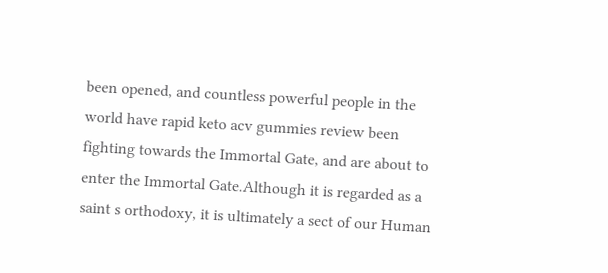been opened, and countless powerful people in the world have rapid keto acv gummies review been fighting towards the Immortal Gate, and are about to enter the Immortal Gate.Although it is regarded as a saint s orthodoxy, it is ultimately a sect of our Human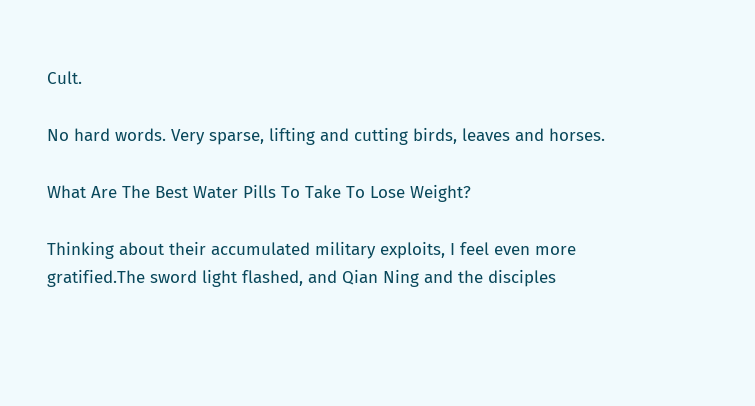Cult.

No hard words. Very sparse, lifting and cutting birds, leaves and horses.

What Are The Best Water Pills To Take To Lose Weight?

Thinking about their accumulated military exploits, I feel even more gratified.The sword light flashed, and Qian Ning and the disciples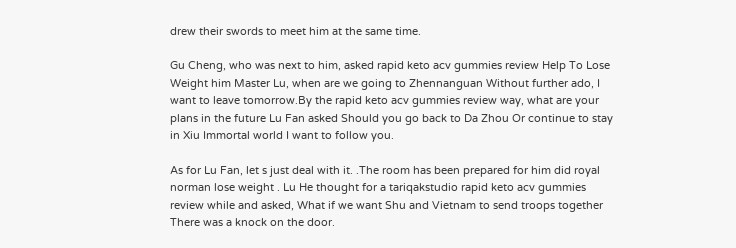drew their swords to meet him at the same time.

Gu Cheng, who was next to him, asked rapid keto acv gummies review Help To Lose Weight him Master Lu, when are we going to Zhennanguan Without further ado, I want to leave tomorrow.By the rapid keto acv gummies review way, what are your plans in the future Lu Fan asked Should you go back to Da Zhou Or continue to stay in Xiu Immortal world I want to follow you.

As for Lu Fan, let s just deal with it. .The room has been prepared for him did royal norman lose weight . Lu He thought for a tariqakstudio rapid keto acv gummies review while and asked, What if we want Shu and Vietnam to send troops together There was a knock on the door.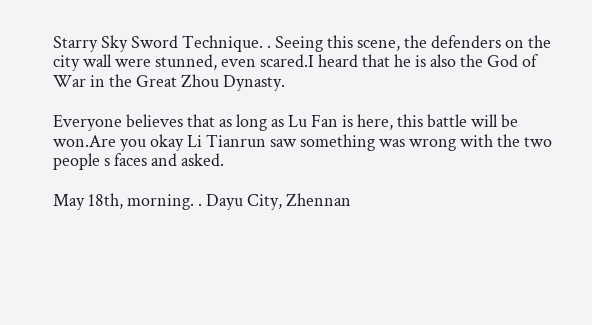Starry Sky Sword Technique. . Seeing this scene, the defenders on the city wall were stunned, even scared.I heard that he is also the God of War in the Great Zhou Dynasty.

Everyone believes that as long as Lu Fan is here, this battle will be won.Are you okay Li Tianrun saw something was wrong with the two people s faces and asked.

May 18th, morning. . Dayu City, Zhennan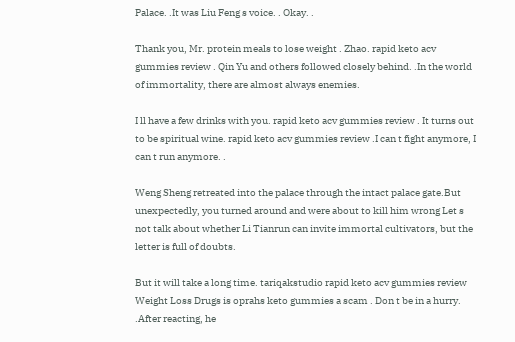Palace. .It was Liu Feng s voice. . Okay. .

Thank you, Mr. protein meals to lose weight . Zhao. rapid keto acv gummies review . Qin Yu and others followed closely behind. .In the world of immortality, there are almost always enemies.

I ll have a few drinks with you. rapid keto acv gummies review . It turns out to be spiritual wine. rapid keto acv gummies review .I can t fight anymore, I can t run anymore. .

Weng Sheng retreated into the palace through the intact palace gate.But unexpectedly, you turned around and were about to kill him wrong Let s not talk about whether Li Tianrun can invite immortal cultivators, but the letter is full of doubts.

But it will take a long time. tariqakstudio rapid keto acv gummies review Weight Loss Drugs is oprahs keto gummies a scam . Don t be in a hurry. .After reacting, he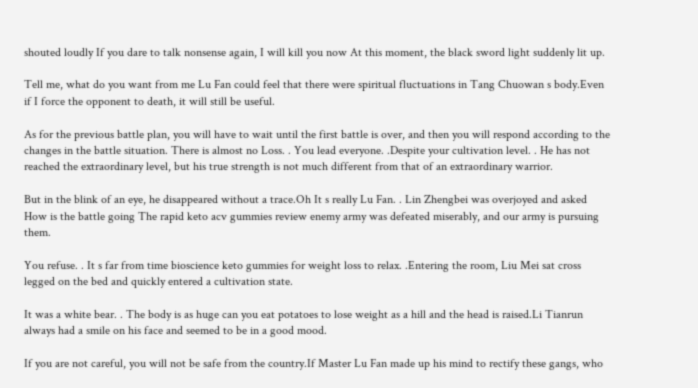shouted loudly If you dare to talk nonsense again, I will kill you now At this moment, the black sword light suddenly lit up.

Tell me, what do you want from me Lu Fan could feel that there were spiritual fluctuations in Tang Chuowan s body.Even if I force the opponent to death, it will still be useful.

As for the previous battle plan, you will have to wait until the first battle is over, and then you will respond according to the changes in the battle situation. There is almost no Loss. . You lead everyone. .Despite your cultivation level. . He has not reached the extraordinary level, but his true strength is not much different from that of an extraordinary warrior.

But in the blink of an eye, he disappeared without a trace.Oh It s really Lu Fan. . Lin Zhengbei was overjoyed and asked How is the battle going The rapid keto acv gummies review enemy army was defeated miserably, and our army is pursuing them.

You refuse. . It s far from time bioscience keto gummies for weight loss to relax. .Entering the room, Liu Mei sat cross legged on the bed and quickly entered a cultivation state.

It was a white bear. . The body is as huge can you eat potatoes to lose weight as a hill and the head is raised.Li Tianrun always had a smile on his face and seemed to be in a good mood.

If you are not careful, you will not be safe from the country.If Master Lu Fan made up his mind to rectify these gangs, who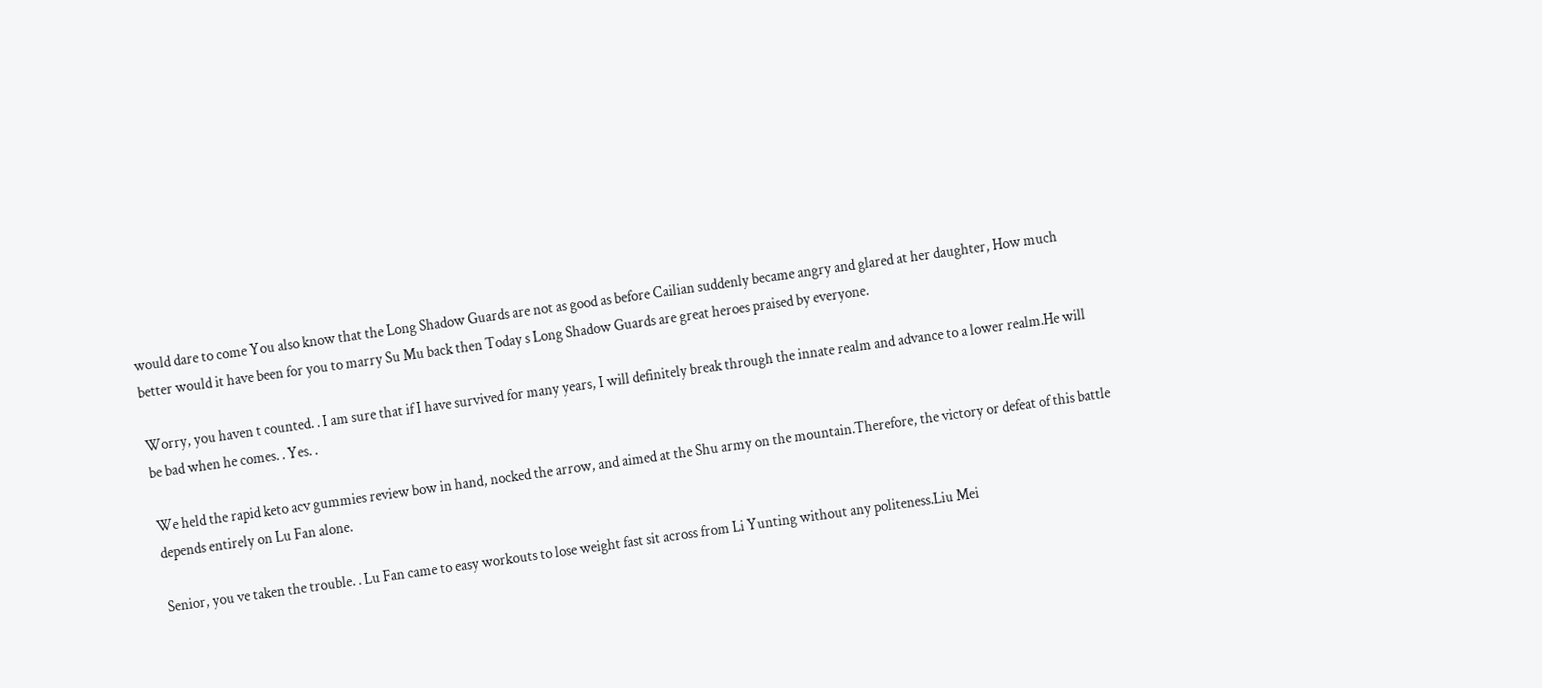would dare to come You also know that the Long Shadow Guards are not as good as before Cailian suddenly became angry and glared at her daughter, How much better would it have been for you to marry Su Mu back then Today s Long Shadow Guards are great heroes praised by everyone.

Worry, you haven t counted. . I am sure that if I have survived for many years, I will definitely break through the innate realm and advance to a lower realm.He will be bad when he comes. . Yes. .

We held the rapid keto acv gummies review bow in hand, nocked the arrow, and aimed at the Shu army on the mountain.Therefore, the victory or defeat of this battle depends entirely on Lu Fan alone.

Senior, you ve taken the trouble. . Lu Fan came to easy workouts to lose weight fast sit across from Li Yunting without any politeness.Liu Mei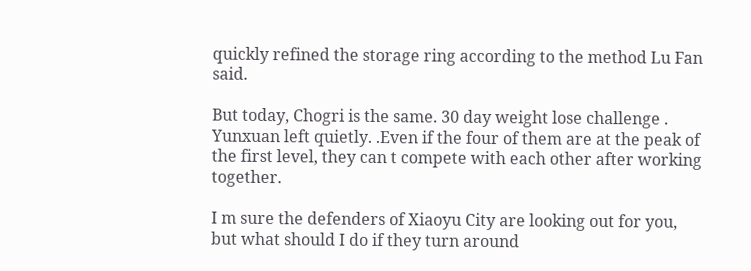quickly refined the storage ring according to the method Lu Fan said.

But today, Chogri is the same. 30 day weight lose challenge . Yunxuan left quietly. .Even if the four of them are at the peak of the first level, they can t compete with each other after working together.

I m sure the defenders of Xiaoyu City are looking out for you, but what should I do if they turn around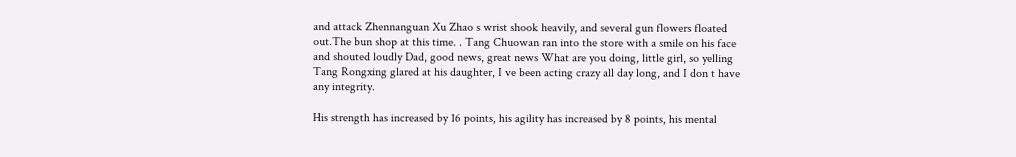and attack Zhennanguan Xu Zhao s wrist shook heavily, and several gun flowers floated out.The bun shop at this time. . Tang Chuowan ran into the store with a smile on his face and shouted loudly Dad, good news, great news What are you doing, little girl, so yelling Tang Rongxing glared at his daughter, I ve been acting crazy all day long, and I don t have any integrity.

His strength has increased by 16 points, his agility has increased by 8 points, his mental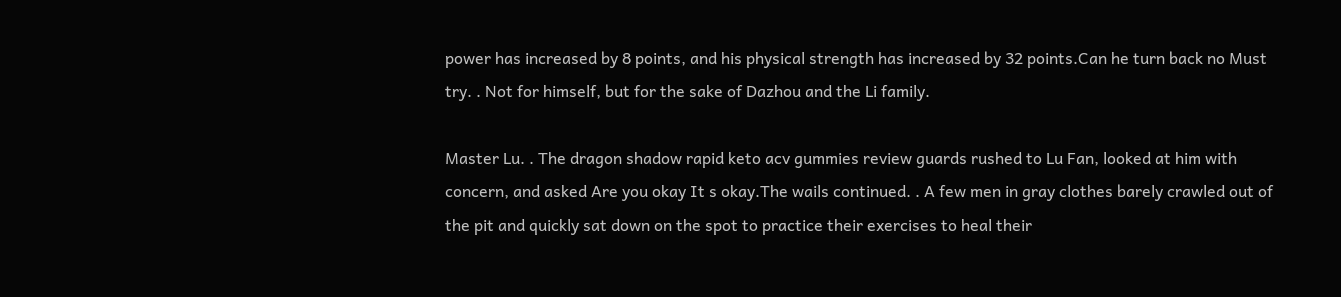power has increased by 8 points, and his physical strength has increased by 32 points.Can he turn back no Must try. . Not for himself, but for the sake of Dazhou and the Li family.

Master Lu. . The dragon shadow rapid keto acv gummies review guards rushed to Lu Fan, looked at him with concern, and asked Are you okay It s okay.The wails continued. . A few men in gray clothes barely crawled out of the pit and quickly sat down on the spot to practice their exercises to heal their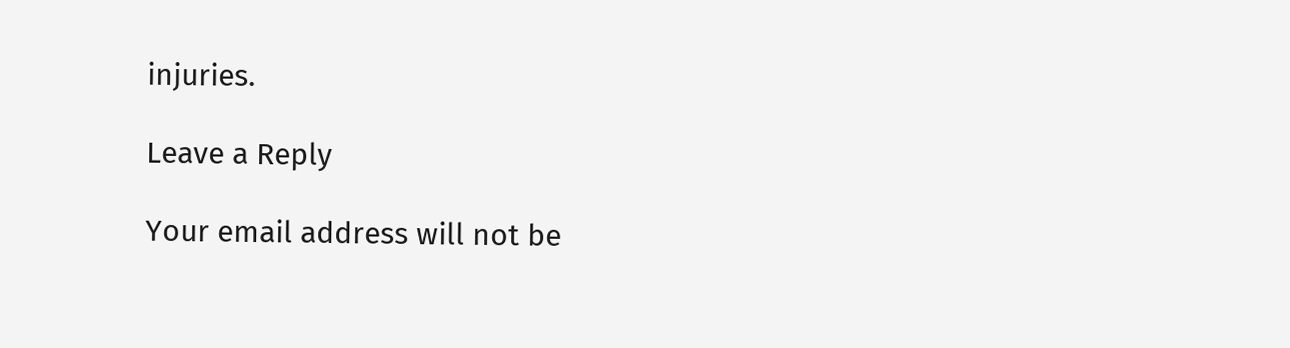injuries.

Leave a Reply

Your email address will not be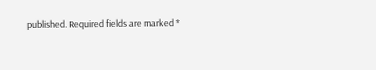published. Required fields are marked *